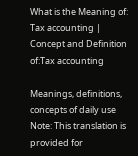What is the Meaning of: Tax accounting | Concept and Definition of:Tax accounting

Meanings, definitions, concepts of daily use
Note: This translation is provided for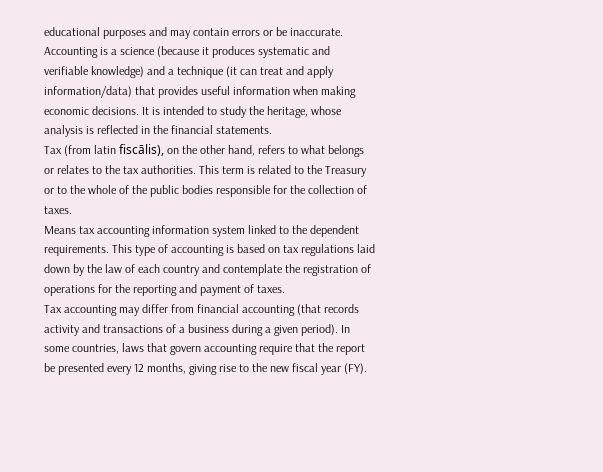educational purposes and may contain errors or be inaccurate.
Accounting is a science (because it produces systematic and verifiable knowledge) and a technique (it can treat and apply information/data) that provides useful information when making economic decisions. It is intended to study the heritage, whose analysis is reflected in the financial statements.
Tax (from latin fiscālis), on the other hand, refers to what belongs or relates to the tax authorities. This term is related to the Treasury or to the whole of the public bodies responsible for the collection of taxes.
Means tax accounting information system linked to the dependent requirements. This type of accounting is based on tax regulations laid down by the law of each country and contemplate the registration of operations for the reporting and payment of taxes.
Tax accounting may differ from financial accounting (that records activity and transactions of a business during a given period). In some countries, laws that govern accounting require that the report be presented every 12 months, giving rise to the new fiscal year (FY).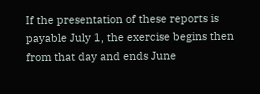If the presentation of these reports is payable July 1, the exercise begins then from that day and ends June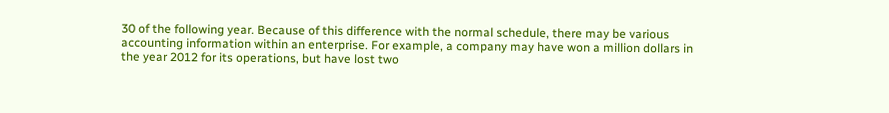30 of the following year. Because of this difference with the normal schedule, there may be various accounting information within an enterprise. For example, a company may have won a million dollars in the year 2012 for its operations, but have lost two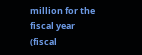million for the fiscal year (fiscal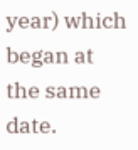year) which began at the same date.